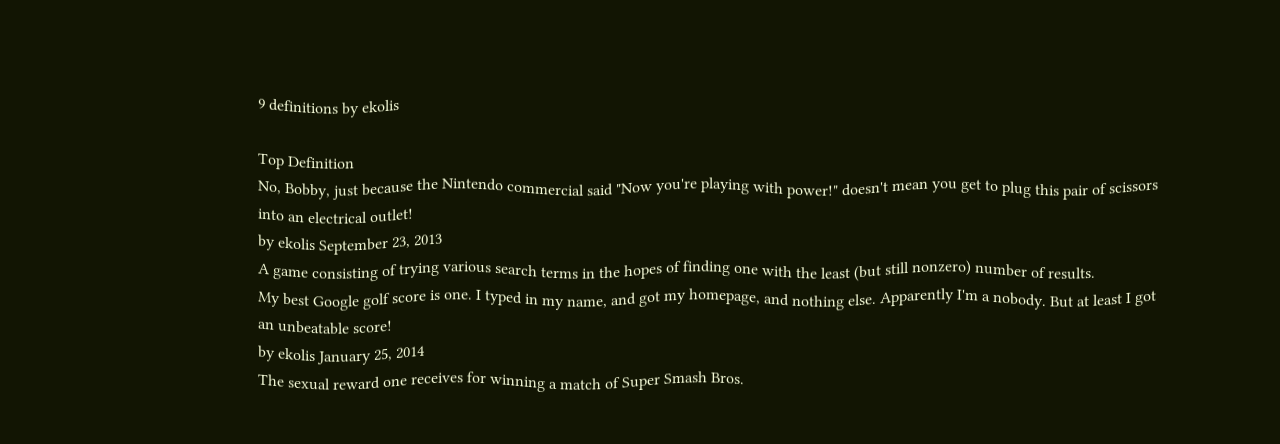9 definitions by ekolis

Top Definition
No, Bobby, just because the Nintendo commercial said "Now you're playing with power!" doesn't mean you get to plug this pair of scissors into an electrical outlet!
by ekolis September 23, 2013
A game consisting of trying various search terms in the hopes of finding one with the least (but still nonzero) number of results.
My best Google golf score is one. I typed in my name, and got my homepage, and nothing else. Apparently I'm a nobody. But at least I got an unbeatable score!
by ekolis January 25, 2014
The sexual reward one receives for winning a match of Super Smash Bros.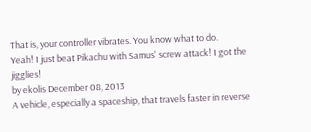That is, your controller vibrates. You know what to do.
Yeah! I just beat Pikachu with Samus' screw attack! I got the jigglies!
by ekolis December 08, 2013
A vehicle, especially a spaceship, that travels faster in reverse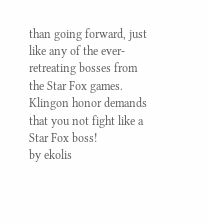than going forward, just like any of the ever-retreating bosses from the Star Fox games.
Klingon honor demands that you not fight like a Star Fox boss!
by ekolis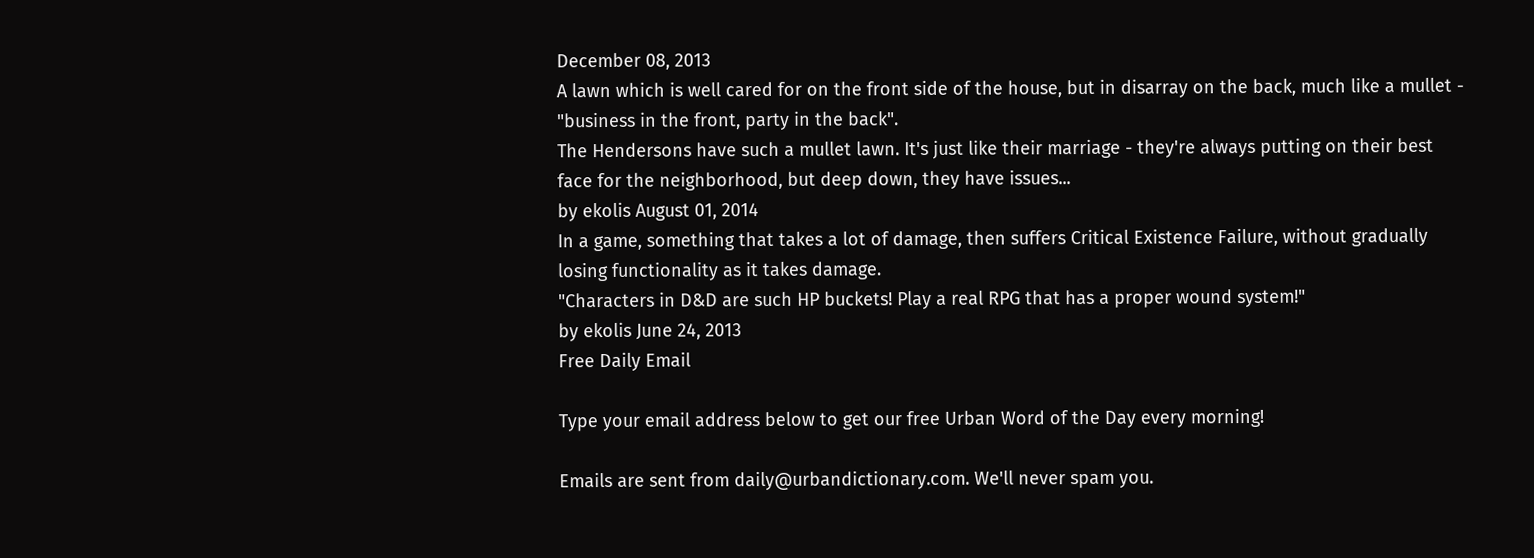December 08, 2013
A lawn which is well cared for on the front side of the house, but in disarray on the back, much like a mullet - "business in the front, party in the back".
The Hendersons have such a mullet lawn. It's just like their marriage - they're always putting on their best face for the neighborhood, but deep down, they have issues...
by ekolis August 01, 2014
In a game, something that takes a lot of damage, then suffers Critical Existence Failure, without gradually losing functionality as it takes damage.
"Characters in D&D are such HP buckets! Play a real RPG that has a proper wound system!"
by ekolis June 24, 2013
Free Daily Email

Type your email address below to get our free Urban Word of the Day every morning!

Emails are sent from daily@urbandictionary.com. We'll never spam you.